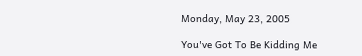Monday, May 23, 2005

You've Got To Be Kidding Me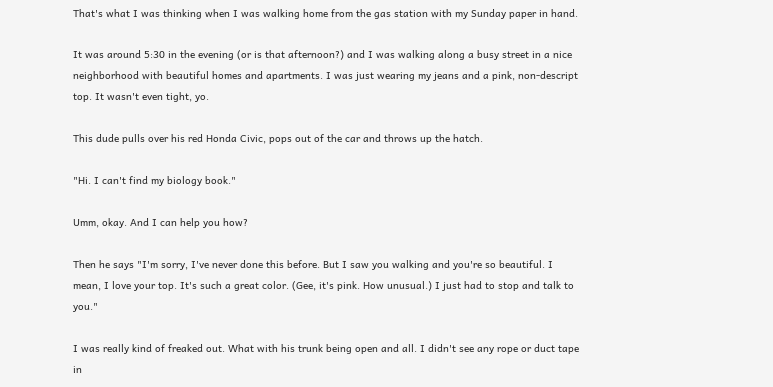That's what I was thinking when I was walking home from the gas station with my Sunday paper in hand.

It was around 5:30 in the evening (or is that afternoon?) and I was walking along a busy street in a nice neighborhood with beautiful homes and apartments. I was just wearing my jeans and a pink, non-descript top. It wasn't even tight, yo.

This dude pulls over his red Honda Civic, pops out of the car and throws up the hatch.

"Hi. I can't find my biology book."

Umm, okay. And I can help you how?

Then he says "I'm sorry, I've never done this before. But I saw you walking and you're so beautiful. I mean, I love your top. It's such a great color. (Gee, it's pink. How unusual.) I just had to stop and talk to you."

I was really kind of freaked out. What with his trunk being open and all. I didn't see any rope or duct tape in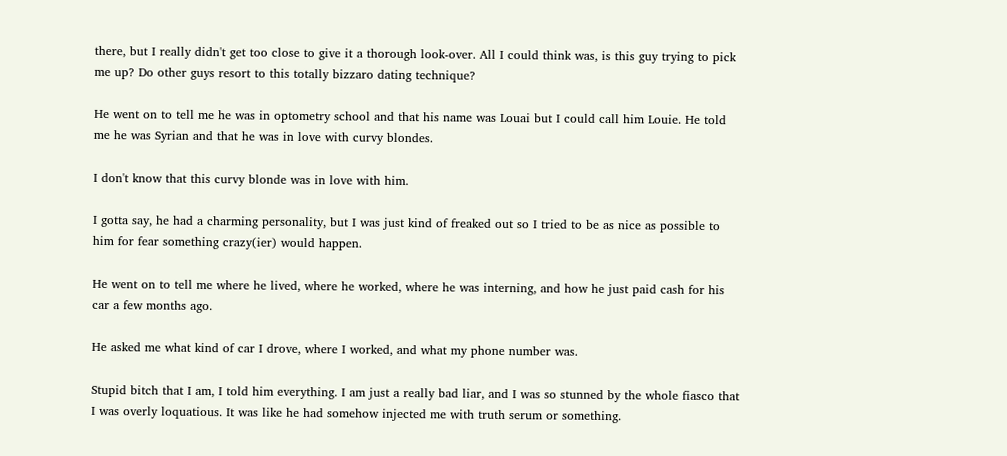there, but I really didn't get too close to give it a thorough look-over. All I could think was, is this guy trying to pick me up? Do other guys resort to this totally bizzaro dating technique?

He went on to tell me he was in optometry school and that his name was Louai but I could call him Louie. He told me he was Syrian and that he was in love with curvy blondes.

I don't know that this curvy blonde was in love with him.

I gotta say, he had a charming personality, but I was just kind of freaked out so I tried to be as nice as possible to him for fear something crazy(ier) would happen.

He went on to tell me where he lived, where he worked, where he was interning, and how he just paid cash for his car a few months ago.

He asked me what kind of car I drove, where I worked, and what my phone number was.

Stupid bitch that I am, I told him everything. I am just a really bad liar, and I was so stunned by the whole fiasco that I was overly loquatious. It was like he had somehow injected me with truth serum or something.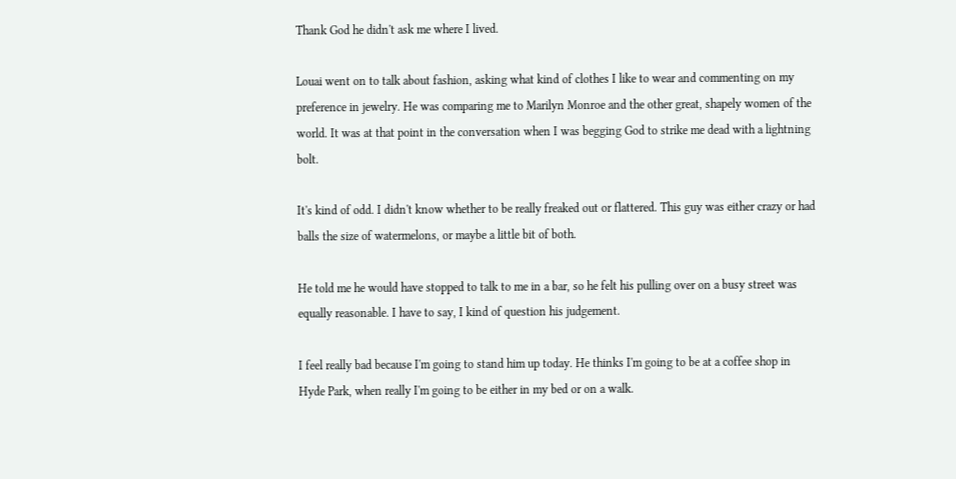Thank God he didn't ask me where I lived.

Louai went on to talk about fashion, asking what kind of clothes I like to wear and commenting on my preference in jewelry. He was comparing me to Marilyn Monroe and the other great, shapely women of the world. It was at that point in the conversation when I was begging God to strike me dead with a lightning bolt.

It's kind of odd. I didn't know whether to be really freaked out or flattered. This guy was either crazy or had balls the size of watermelons, or maybe a little bit of both.

He told me he would have stopped to talk to me in a bar, so he felt his pulling over on a busy street was equally reasonable. I have to say, I kind of question his judgement.

I feel really bad because I'm going to stand him up today. He thinks I'm going to be at a coffee shop in Hyde Park, when really I'm going to be either in my bed or on a walk.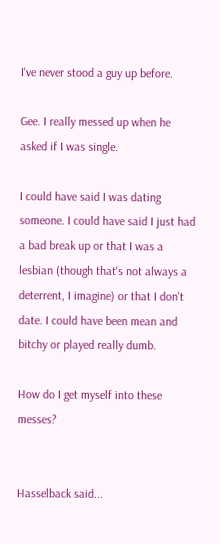I've never stood a guy up before.

Gee. I really messed up when he asked if I was single.

I could have said I was dating someone. I could have said I just had a bad break up or that I was a lesbian (though that's not always a deterrent, I imagine) or that I don't date. I could have been mean and bitchy or played really dumb.

How do I get myself into these messes?


Hasselback said...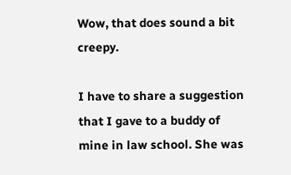Wow, that does sound a bit creepy.

I have to share a suggestion that I gave to a buddy of mine in law school. She was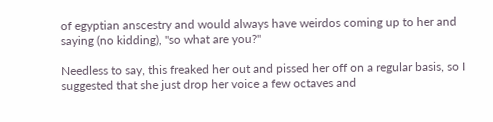of egyptian anscestry and would always have weirdos coming up to her and saying (no kidding), "so what are you?"

Needless to say, this freaked her out and pissed her off on a regular basis, so I suggested that she just drop her voice a few octaves and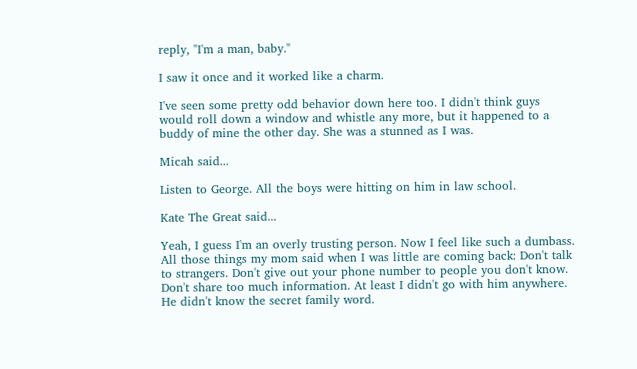reply, "I'm a man, baby."

I saw it once and it worked like a charm.

I've seen some pretty odd behavior down here too. I didn't think guys would roll down a window and whistle any more, but it happened to a buddy of mine the other day. She was a stunned as I was.

Micah said...

Listen to George. All the boys were hitting on him in law school.

Kate The Great said...

Yeah, I guess I'm an overly trusting person. Now I feel like such a dumbass. All those things my mom said when I was little are coming back: Don't talk to strangers. Don't give out your phone number to people you don't know. Don't share too much information. At least I didn't go with him anywhere. He didn't know the secret family word.